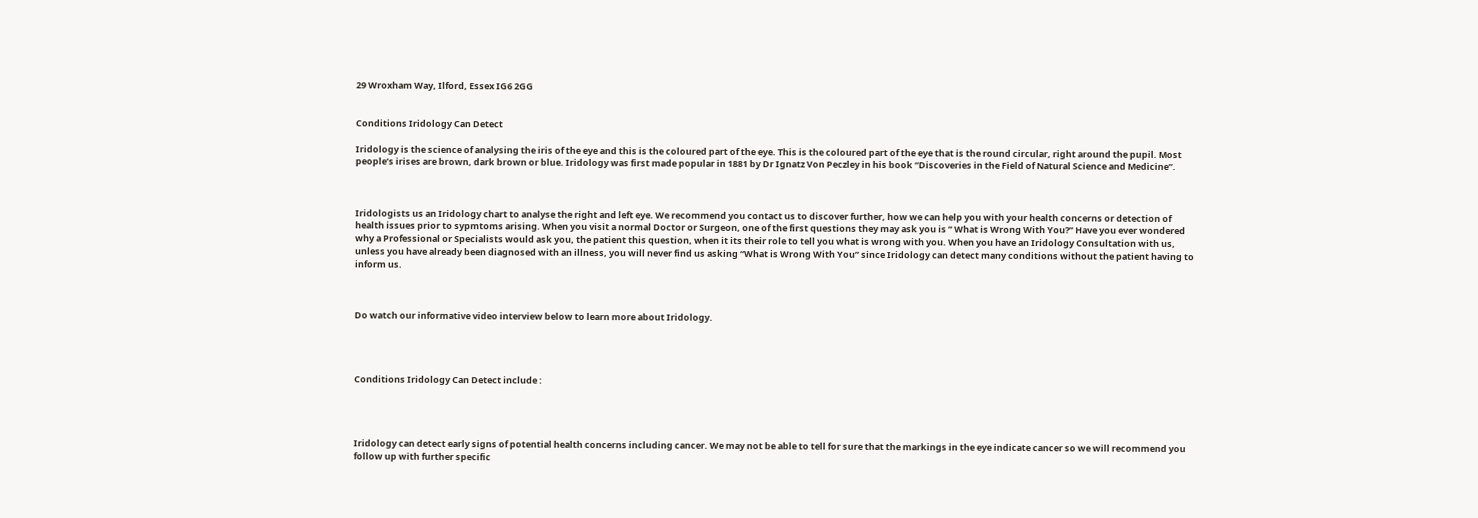29 Wroxham Way, Ilford, Essex IG6 2GG


Conditions Iridology Can Detect

Iridology is the science of analysing the iris of the eye and this is the coloured part of the eye. This is the coloured part of the eye that is the round circular, right around the pupil. Most people’s irises are brown, dark brown or blue. Iridology was first made popular in 1881 by Dr Ignatz Von Peczley in his book “Discoveries in the Field of Natural Science and Medicine”.



Iridologists us an Iridology chart to analyse the right and left eye. We recommend you contact us to discover further, how we can help you with your health concerns or detection of health issues prior to sypmtoms arising. When you visit a normal Doctor or Surgeon, one of the first questions they may ask you is ” What is Wrong With You?” Have you ever wondered why a Professional or Specialists would ask you, the patient this question, when it its their role to tell you what is wrong with you. When you have an Iridology Consultation with us, unless you have already been diagnosed with an illness, you will never find us asking “What is Wrong With You” since Iridology can detect many conditions without the patient having to inform us.



Do watch our informative video interview below to learn more about Iridology.




Conditions Iridology Can Detect include :




Iridology can detect early signs of potential health concerns including cancer. We may not be able to tell for sure that the markings in the eye indicate cancer so we will recommend you follow up with further specific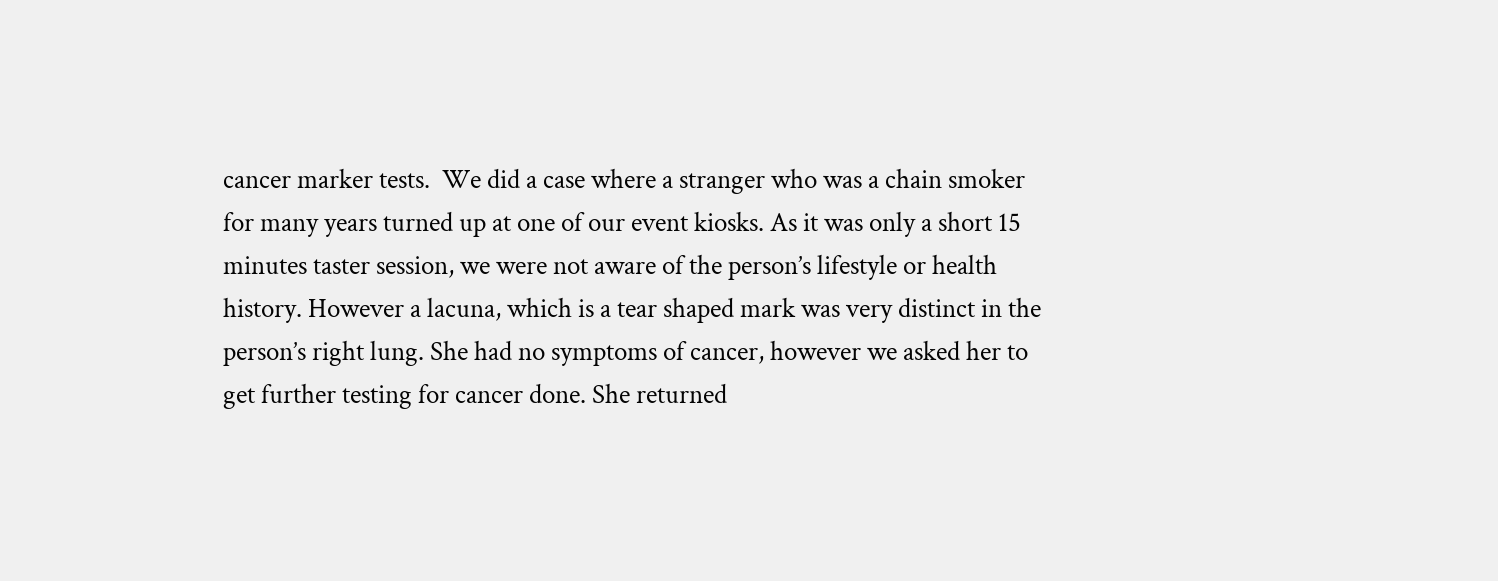cancer marker tests.  We did a case where a stranger who was a chain smoker for many years turned up at one of our event kiosks. As it was only a short 15 minutes taster session, we were not aware of the person’s lifestyle or health history. However a lacuna, which is a tear shaped mark was very distinct in the person’s right lung. She had no symptoms of cancer, however we asked her to get further testing for cancer done. She returned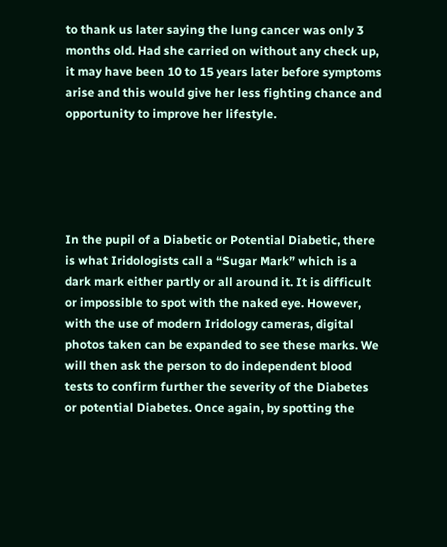to thank us later saying the lung cancer was only 3 months old. Had she carried on without any check up, it may have been 10 to 15 years later before symptoms arise and this would give her less fighting chance and opportunity to improve her lifestyle.





In the pupil of a Diabetic or Potential Diabetic, there is what Iridologists call a “Sugar Mark” which is a dark mark either partly or all around it. It is difficult or impossible to spot with the naked eye. However, with the use of modern Iridology cameras, digital photos taken can be expanded to see these marks. We will then ask the person to do independent blood tests to confirm further the severity of the Diabetes or potential Diabetes. Once again, by spotting the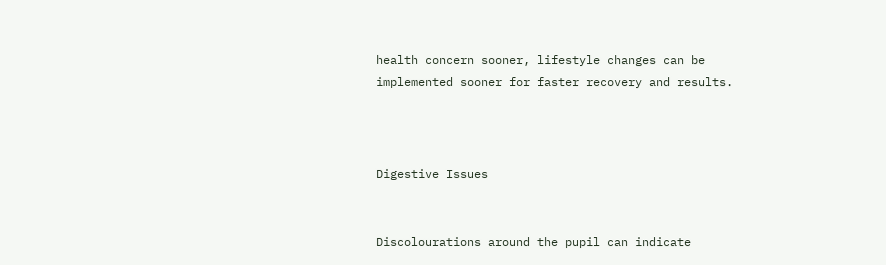health concern sooner, lifestyle changes can be implemented sooner for faster recovery and results.



Digestive Issues


Discolourations around the pupil can indicate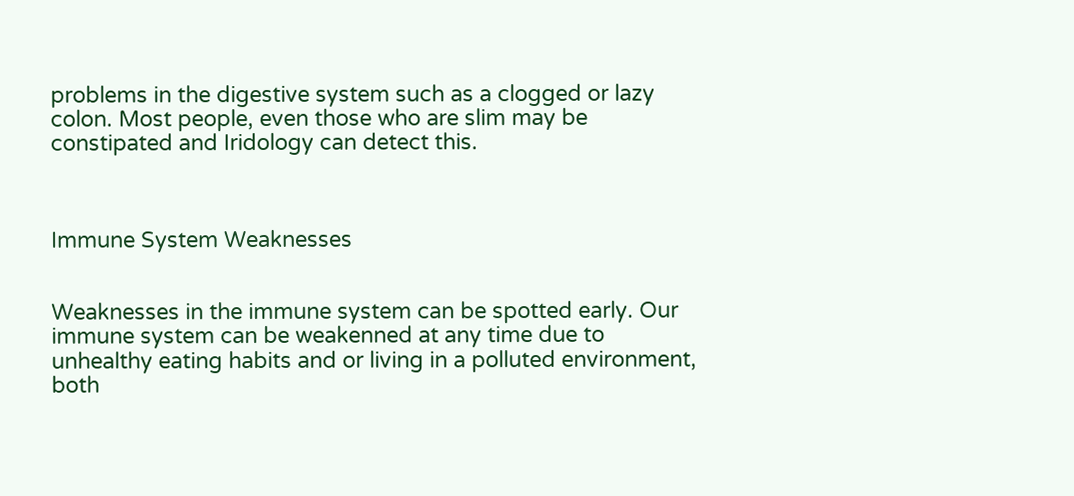problems in the digestive system such as a clogged or lazy colon. Most people, even those who are slim may be constipated and Iridology can detect this.



Immune System Weaknesses


Weaknesses in the immune system can be spotted early. Our immune system can be weakenned at any time due to unhealthy eating habits and or living in a polluted environment, both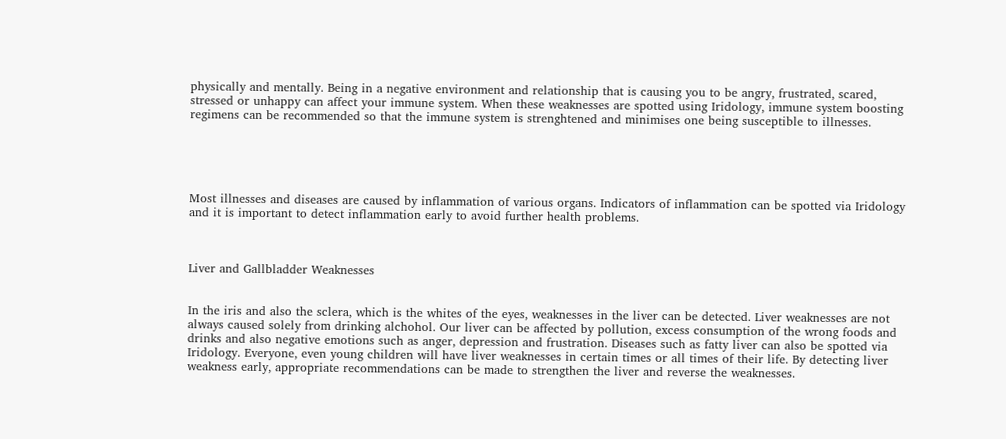physically and mentally. Being in a negative environment and relationship that is causing you to be angry, frustrated, scared, stressed or unhappy can affect your immune system. When these weaknesses are spotted using Iridology, immune system boosting regimens can be recommended so that the immune system is strenghtened and minimises one being susceptible to illnesses.





Most illnesses and diseases are caused by inflammation of various organs. Indicators of inflammation can be spotted via Iridology and it is important to detect inflammation early to avoid further health problems.



Liver and Gallbladder Weaknesses


In the iris and also the sclera, which is the whites of the eyes, weaknesses in the liver can be detected. Liver weaknesses are not always caused solely from drinking alchohol. Our liver can be affected by pollution, excess consumption of the wrong foods and drinks and also negative emotions such as anger, depression and frustration. Diseases such as fatty liver can also be spotted via Iridology. Everyone, even young children will have liver weaknesses in certain times or all times of their life. By detecting liver weakness early, appropriate recommendations can be made to strengthen the liver and reverse the weaknesses.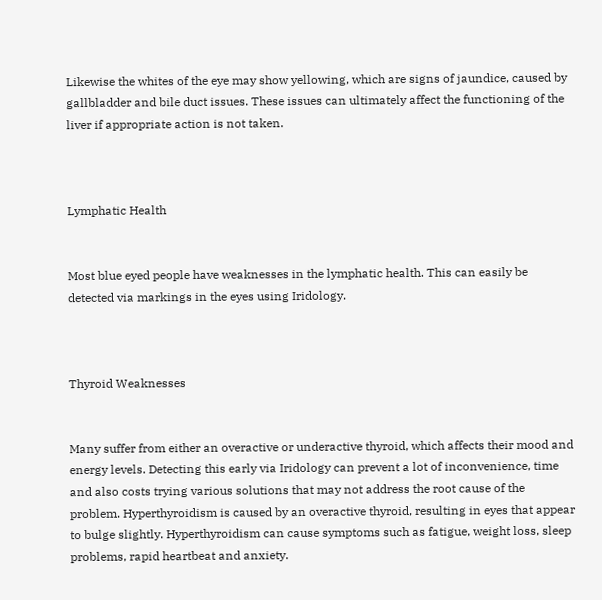Likewise the whites of the eye may show yellowing, which are signs of jaundice, caused by gallbladder and bile duct issues. These issues can ultimately affect the functioning of the liver if appropriate action is not taken.



Lymphatic Health


Most blue eyed people have weaknesses in the lymphatic health. This can easily be detected via markings in the eyes using Iridology.



Thyroid Weaknesses


Many suffer from either an overactive or underactive thyroid, which affects their mood and energy levels. Detecting this early via Iridology can prevent a lot of inconvenience, time and also costs trying various solutions that may not address the root cause of the problem. Hyperthyroidism is caused by an overactive thyroid, resulting in eyes that appear to bulge slightly. Hyperthyroidism can cause symptoms such as fatigue, weight loss, sleep problems, rapid heartbeat and anxiety.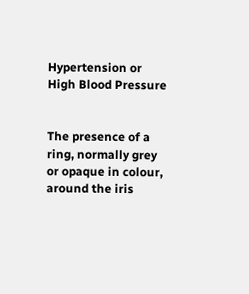Hypertension or High Blood Pressure


The presence of a ring, normally grey or opaque in colour, around the iris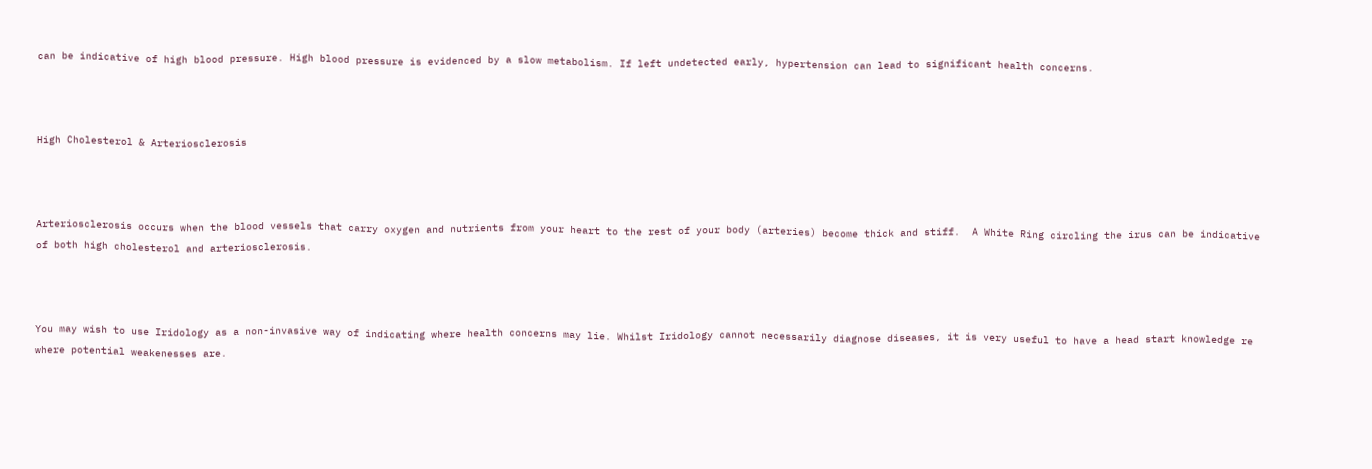can be indicative of high blood pressure. High blood pressure is evidenced by a slow metabolism. If left undetected early, hypertension can lead to significant health concerns.



High Cholesterol & Arteriosclerosis



Arteriosclerosis occurs when the blood vessels that carry oxygen and nutrients from your heart to the rest of your body (arteries) become thick and stiff.  A White Ring circling the irus can be indicative of both high cholesterol and arteriosclerosis.



You may wish to use Iridology as a non-invasive way of indicating where health concerns may lie. Whilst Iridology cannot necessarily diagnose diseases, it is very useful to have a head start knowledge re where potential weakenesses are.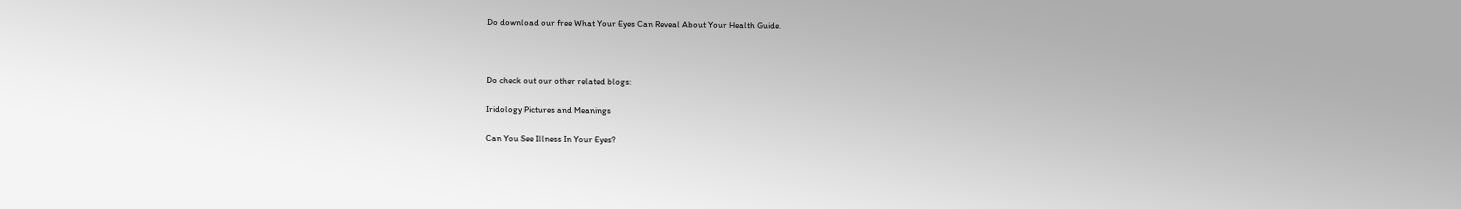Do download our free What Your Eyes Can Reveal About Your Health Guide.



Do check out our other related blogs:

Iridology Pictures and Meanings

Can You See Illness In Your Eyes?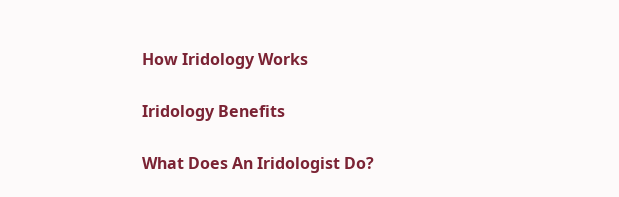How Iridology Works

Iridology Benefits

What Does An Iridologist Do?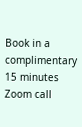Book in a complimentary 15 minutes Zoom call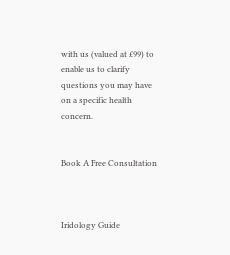with us (valued at £99) to enable us to clarify questions you may have on a specific health concern.


Book A Free Consultation



Iridology Guide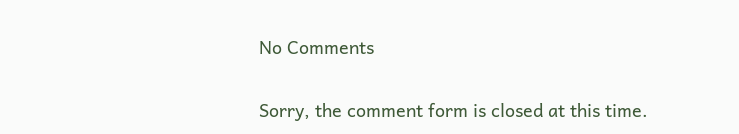No Comments

Sorry, the comment form is closed at this time.